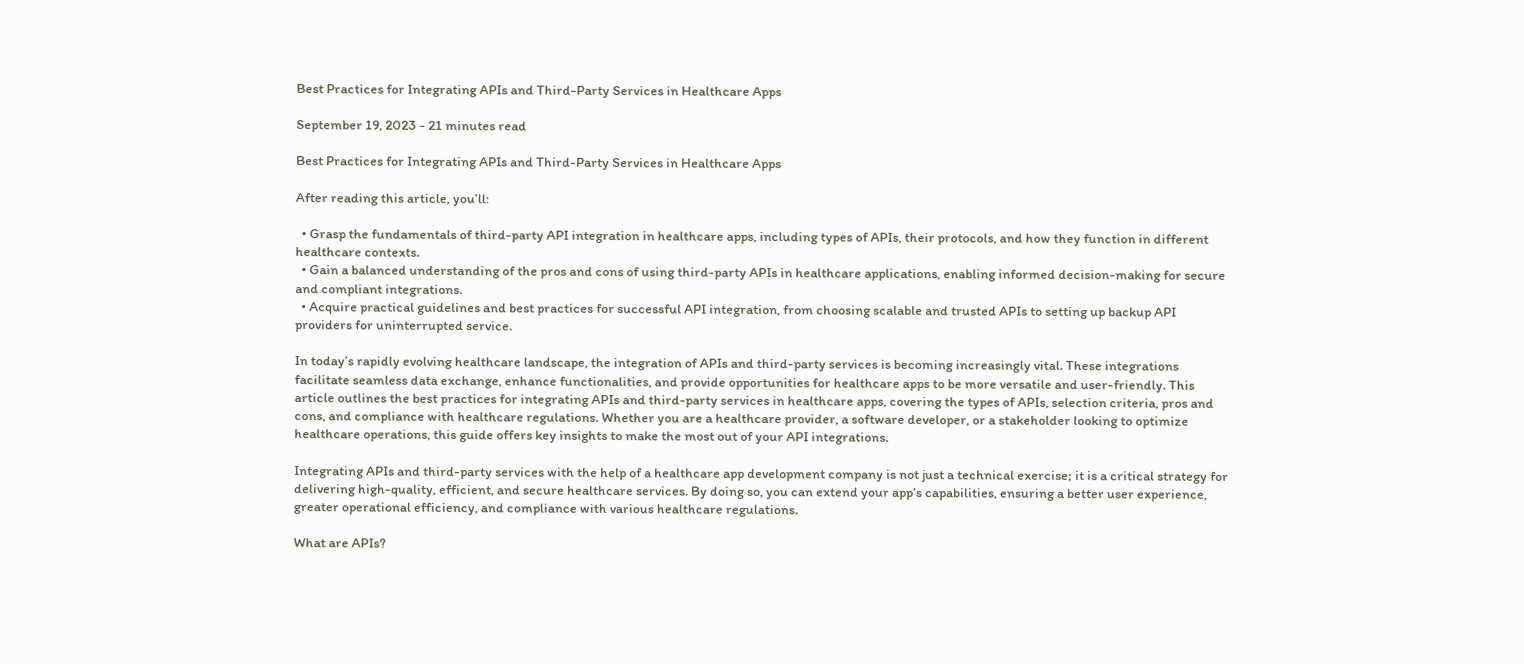Best Practices for Integrating APIs and Third-Party Services in Healthcare Apps

September 19, 2023 - 21 minutes read

Best Practices for Integrating APIs and Third-Party Services in Healthcare Apps

After reading this article, you’ll:

  • Grasp the fundamentals of third-party API integration in healthcare apps, including types of APIs, their protocols, and how they function in different healthcare contexts.
  • Gain a balanced understanding of the pros and cons of using third-party APIs in healthcare applications, enabling informed decision-making for secure and compliant integrations.
  • Acquire practical guidelines and best practices for successful API integration, from choosing scalable and trusted APIs to setting up backup API providers for uninterrupted service.

In today’s rapidly evolving healthcare landscape, the integration of APIs and third-party services is becoming increasingly vital. These integrations facilitate seamless data exchange, enhance functionalities, and provide opportunities for healthcare apps to be more versatile and user-friendly. This article outlines the best practices for integrating APIs and third-party services in healthcare apps, covering the types of APIs, selection criteria, pros and cons, and compliance with healthcare regulations. Whether you are a healthcare provider, a software developer, or a stakeholder looking to optimize healthcare operations, this guide offers key insights to make the most out of your API integrations.

Integrating APIs and third-party services with the help of a healthcare app development company is not just a technical exercise; it is a critical strategy for delivering high-quality, efficient, and secure healthcare services. By doing so, you can extend your app’s capabilities, ensuring a better user experience, greater operational efficiency, and compliance with various healthcare regulations.

What are APIs?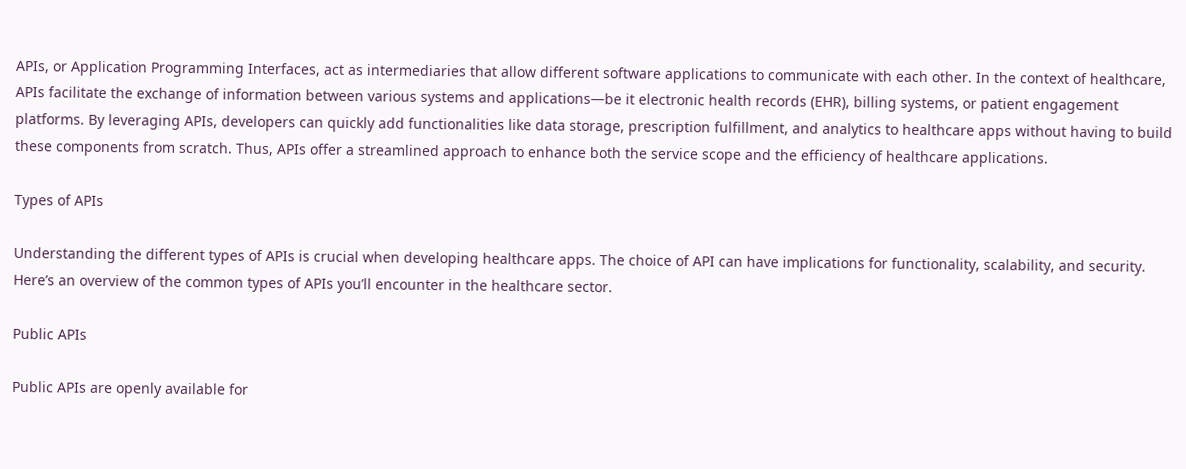APIs, or Application Programming Interfaces, act as intermediaries that allow different software applications to communicate with each other. In the context of healthcare, APIs facilitate the exchange of information between various systems and applications—be it electronic health records (EHR), billing systems, or patient engagement platforms. By leveraging APIs, developers can quickly add functionalities like data storage, prescription fulfillment, and analytics to healthcare apps without having to build these components from scratch. Thus, APIs offer a streamlined approach to enhance both the service scope and the efficiency of healthcare applications.

Types of APIs

Understanding the different types of APIs is crucial when developing healthcare apps. The choice of API can have implications for functionality, scalability, and security. Here’s an overview of the common types of APIs you’ll encounter in the healthcare sector.

Public APIs

Public APIs are openly available for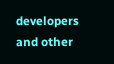developers and other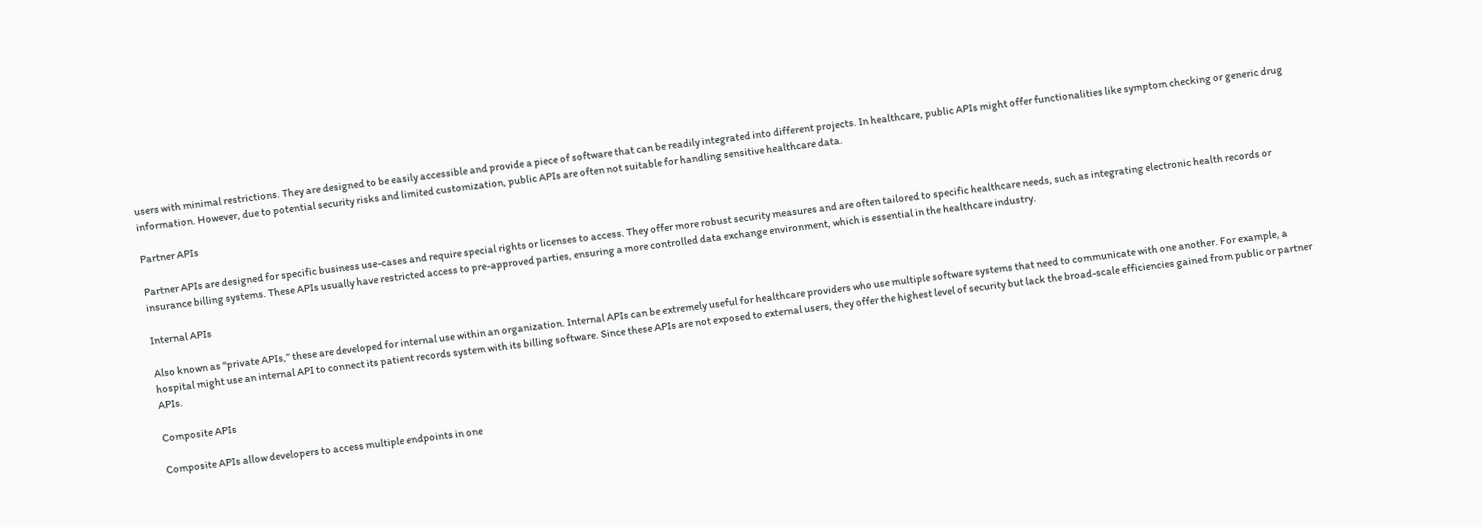users with minimal restrictions. They are designed to be easily accessible and provide a piece of software that can be readily integrated into different projects. In healthcare, public APIs might offer functionalities like symptom checking or generic drug information. However, due to potential security risks and limited customization, public APIs are often not suitable for handling sensitive healthcare data.

Partner APIs

Partner APIs are designed for specific business use-cases and require special rights or licenses to access. They offer more robust security measures and are often tailored to specific healthcare needs, such as integrating electronic health records or insurance billing systems. These APIs usually have restricted access to pre-approved parties, ensuring a more controlled data exchange environment, which is essential in the healthcare industry.

Internal APIs

Also known as “private APIs,” these are developed for internal use within an organization. Internal APIs can be extremely useful for healthcare providers who use multiple software systems that need to communicate with one another. For example, a hospital might use an internal API to connect its patient records system with its billing software. Since these APIs are not exposed to external users, they offer the highest level of security but lack the broad-scale efficiencies gained from public or partner APIs.

Composite APIs

Composite APIs allow developers to access multiple endpoints in one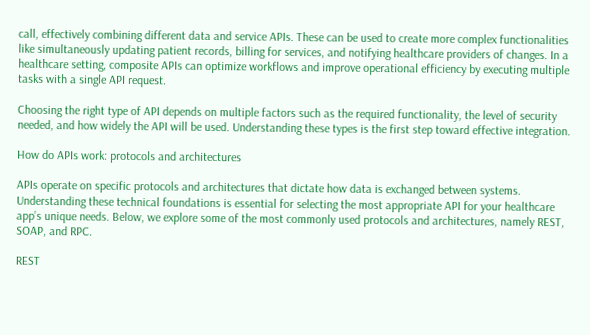call, effectively combining different data and service APIs. These can be used to create more complex functionalities like simultaneously updating patient records, billing for services, and notifying healthcare providers of changes. In a healthcare setting, composite APIs can optimize workflows and improve operational efficiency by executing multiple tasks with a single API request.

Choosing the right type of API depends on multiple factors such as the required functionality, the level of security needed, and how widely the API will be used. Understanding these types is the first step toward effective integration.

How do APIs work: protocols and architectures

APIs operate on specific protocols and architectures that dictate how data is exchanged between systems. Understanding these technical foundations is essential for selecting the most appropriate API for your healthcare app’s unique needs. Below, we explore some of the most commonly used protocols and architectures, namely REST, SOAP, and RPC.

REST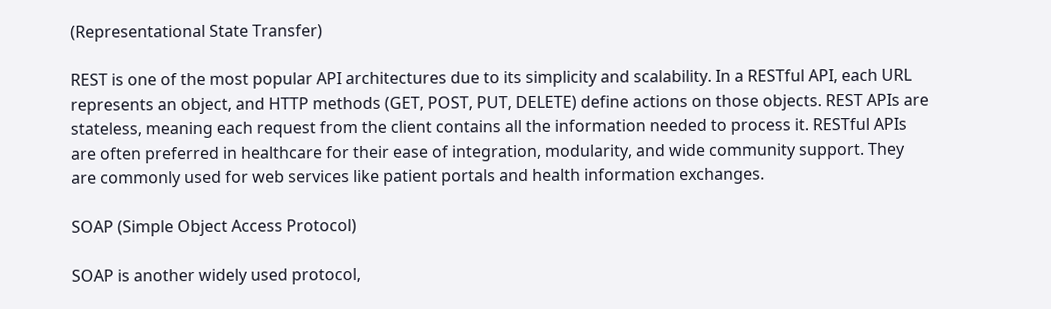(Representational State Transfer)

REST is one of the most popular API architectures due to its simplicity and scalability. In a RESTful API, each URL represents an object, and HTTP methods (GET, POST, PUT, DELETE) define actions on those objects. REST APIs are stateless, meaning each request from the client contains all the information needed to process it. RESTful APIs are often preferred in healthcare for their ease of integration, modularity, and wide community support. They are commonly used for web services like patient portals and health information exchanges.

SOAP (Simple Object Access Protocol)

SOAP is another widely used protocol,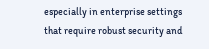especially in enterprise settings that require robust security and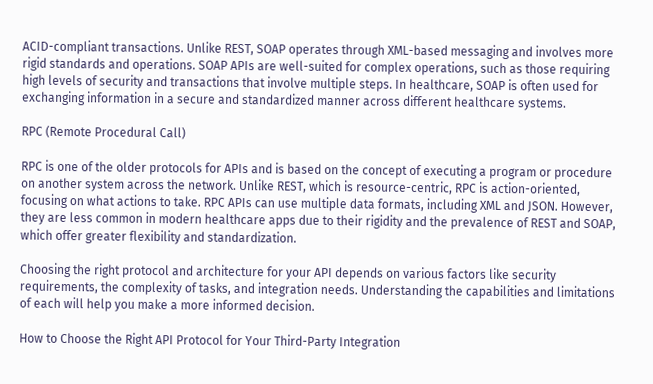ACID-compliant transactions. Unlike REST, SOAP operates through XML-based messaging and involves more rigid standards and operations. SOAP APIs are well-suited for complex operations, such as those requiring high levels of security and transactions that involve multiple steps. In healthcare, SOAP is often used for exchanging information in a secure and standardized manner across different healthcare systems.

RPC (Remote Procedural Call)

RPC is one of the older protocols for APIs and is based on the concept of executing a program or procedure on another system across the network. Unlike REST, which is resource-centric, RPC is action-oriented, focusing on what actions to take. RPC APIs can use multiple data formats, including XML and JSON. However, they are less common in modern healthcare apps due to their rigidity and the prevalence of REST and SOAP, which offer greater flexibility and standardization.

Choosing the right protocol and architecture for your API depends on various factors like security requirements, the complexity of tasks, and integration needs. Understanding the capabilities and limitations of each will help you make a more informed decision.

How to Choose the Right API Protocol for Your Third-Party Integration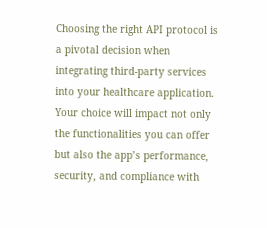Choosing the right API protocol is a pivotal decision when integrating third-party services into your healthcare application. Your choice will impact not only the functionalities you can offer but also the app’s performance, security, and compliance with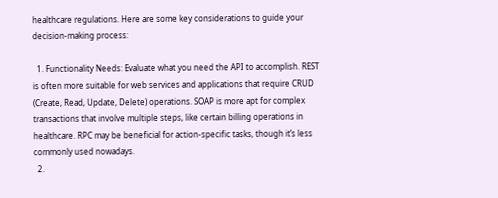healthcare regulations. Here are some key considerations to guide your decision-making process:

  1. Functionality Needs: Evaluate what you need the API to accomplish. REST is often more suitable for web services and applications that require CRUD (Create, Read, Update, Delete) operations. SOAP is more apt for complex transactions that involve multiple steps, like certain billing operations in healthcare. RPC may be beneficial for action-specific tasks, though it’s less commonly used nowadays.
  2.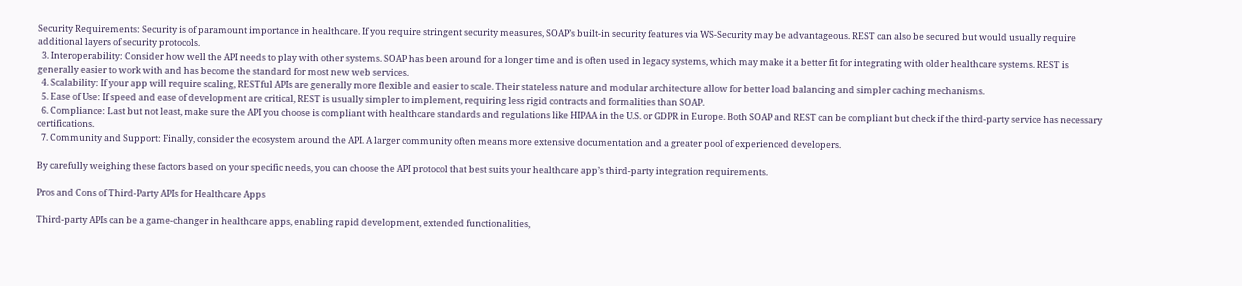Security Requirements: Security is of paramount importance in healthcare. If you require stringent security measures, SOAP’s built-in security features via WS-Security may be advantageous. REST can also be secured but would usually require additional layers of security protocols.
  3. Interoperability: Consider how well the API needs to play with other systems. SOAP has been around for a longer time and is often used in legacy systems, which may make it a better fit for integrating with older healthcare systems. REST is generally easier to work with and has become the standard for most new web services.
  4. Scalability: If your app will require scaling, RESTful APIs are generally more flexible and easier to scale. Their stateless nature and modular architecture allow for better load balancing and simpler caching mechanisms.
  5. Ease of Use: If speed and ease of development are critical, REST is usually simpler to implement, requiring less rigid contracts and formalities than SOAP.
  6. Compliance: Last but not least, make sure the API you choose is compliant with healthcare standards and regulations like HIPAA in the U.S. or GDPR in Europe. Both SOAP and REST can be compliant but check if the third-party service has necessary certifications.
  7. Community and Support: Finally, consider the ecosystem around the API. A larger community often means more extensive documentation and a greater pool of experienced developers.

By carefully weighing these factors based on your specific needs, you can choose the API protocol that best suits your healthcare app’s third-party integration requirements.

Pros and Cons of Third-Party APIs for Healthcare Apps

Third-party APIs can be a game-changer in healthcare apps, enabling rapid development, extended functionalities,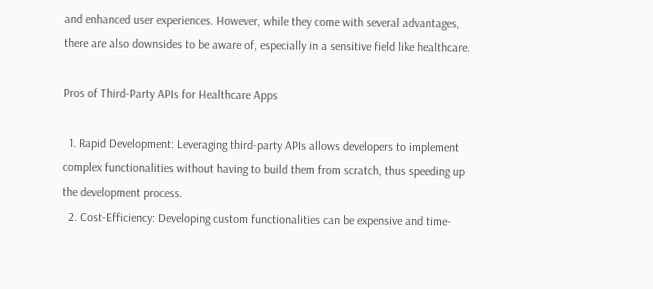and enhanced user experiences. However, while they come with several advantages, there are also downsides to be aware of, especially in a sensitive field like healthcare.

Pros of Third-Party APIs for Healthcare Apps

  1. Rapid Development: Leveraging third-party APIs allows developers to implement complex functionalities without having to build them from scratch, thus speeding up the development process.
  2. Cost-Efficiency: Developing custom functionalities can be expensive and time-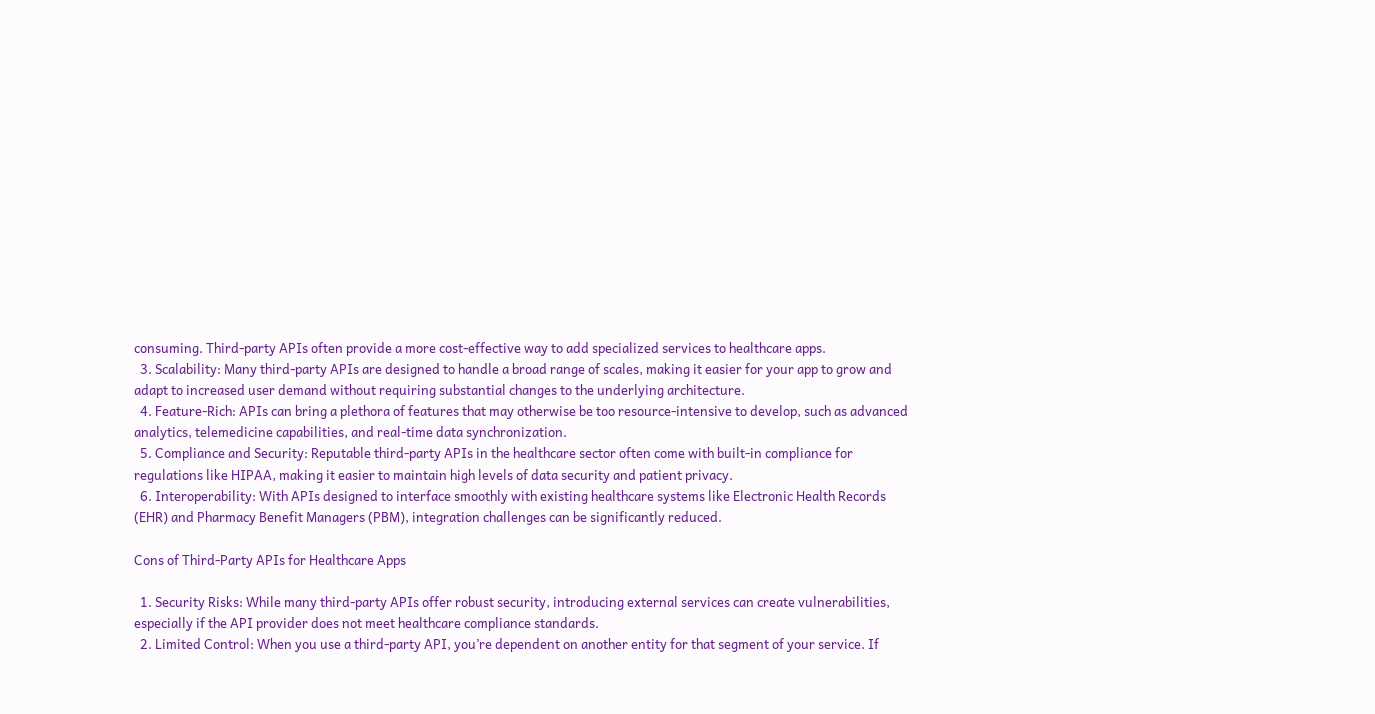consuming. Third-party APIs often provide a more cost-effective way to add specialized services to healthcare apps.
  3. Scalability: Many third-party APIs are designed to handle a broad range of scales, making it easier for your app to grow and adapt to increased user demand without requiring substantial changes to the underlying architecture.
  4. Feature-Rich: APIs can bring a plethora of features that may otherwise be too resource-intensive to develop, such as advanced analytics, telemedicine capabilities, and real-time data synchronization.
  5. Compliance and Security: Reputable third-party APIs in the healthcare sector often come with built-in compliance for regulations like HIPAA, making it easier to maintain high levels of data security and patient privacy.
  6. Interoperability: With APIs designed to interface smoothly with existing healthcare systems like Electronic Health Records (EHR) and Pharmacy Benefit Managers (PBM), integration challenges can be significantly reduced.

Cons of Third-Party APIs for Healthcare Apps

  1. Security Risks: While many third-party APIs offer robust security, introducing external services can create vulnerabilities, especially if the API provider does not meet healthcare compliance standards.
  2. Limited Control: When you use a third-party API, you’re dependent on another entity for that segment of your service. If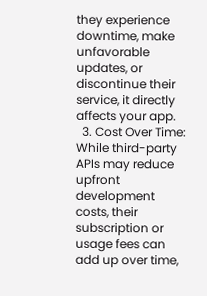they experience downtime, make unfavorable updates, or discontinue their service, it directly affects your app.
  3. Cost Over Time: While third-party APIs may reduce upfront development costs, their subscription or usage fees can add up over time,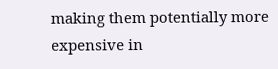making them potentially more expensive in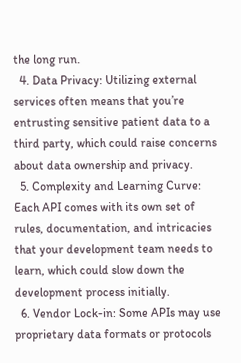the long run.
  4. Data Privacy: Utilizing external services often means that you’re entrusting sensitive patient data to a third party, which could raise concerns about data ownership and privacy.
  5. Complexity and Learning Curve: Each API comes with its own set of rules, documentation, and intricacies that your development team needs to learn, which could slow down the development process initially.
  6. Vendor Lock-in: Some APIs may use proprietary data formats or protocols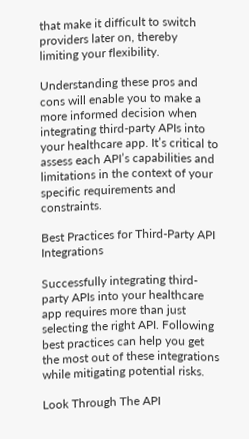that make it difficult to switch providers later on, thereby limiting your flexibility.

Understanding these pros and cons will enable you to make a more informed decision when integrating third-party APIs into your healthcare app. It’s critical to assess each API’s capabilities and limitations in the context of your specific requirements and constraints.

Best Practices for Third-Party API Integrations

Successfully integrating third-party APIs into your healthcare app requires more than just selecting the right API. Following best practices can help you get the most out of these integrations while mitigating potential risks.

Look Through The API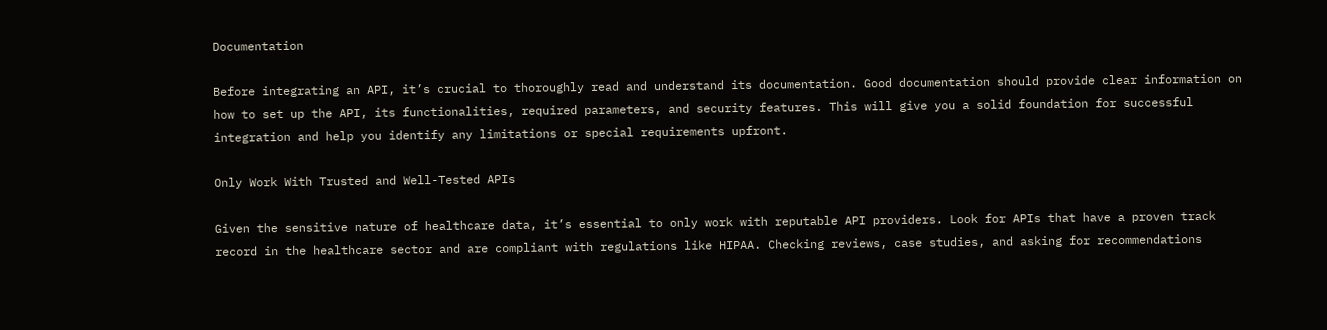Documentation

Before integrating an API, it’s crucial to thoroughly read and understand its documentation. Good documentation should provide clear information on how to set up the API, its functionalities, required parameters, and security features. This will give you a solid foundation for successful integration and help you identify any limitations or special requirements upfront.

Only Work With Trusted and Well-Tested APIs

Given the sensitive nature of healthcare data, it’s essential to only work with reputable API providers. Look for APIs that have a proven track record in the healthcare sector and are compliant with regulations like HIPAA. Checking reviews, case studies, and asking for recommendations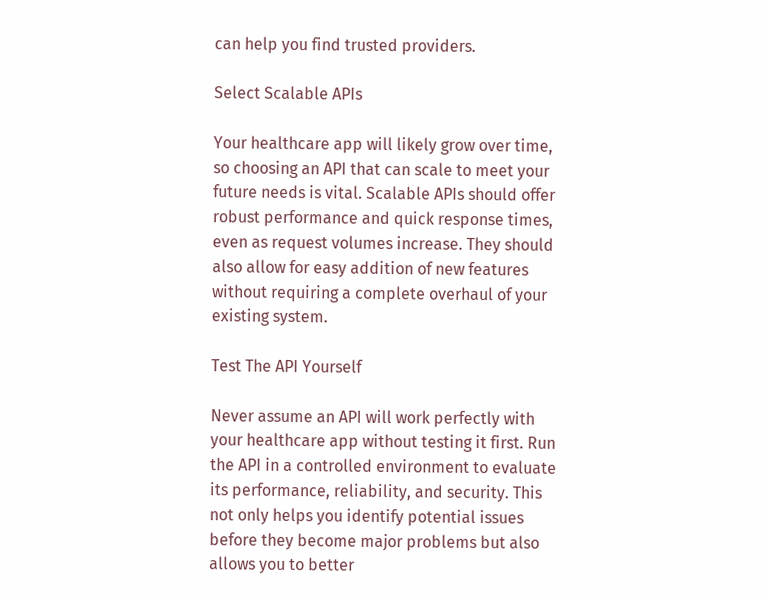can help you find trusted providers.

Select Scalable APIs

Your healthcare app will likely grow over time, so choosing an API that can scale to meet your future needs is vital. Scalable APIs should offer robust performance and quick response times, even as request volumes increase. They should also allow for easy addition of new features without requiring a complete overhaul of your existing system.

Test The API Yourself

Never assume an API will work perfectly with your healthcare app without testing it first. Run the API in a controlled environment to evaluate its performance, reliability, and security. This not only helps you identify potential issues before they become major problems but also allows you to better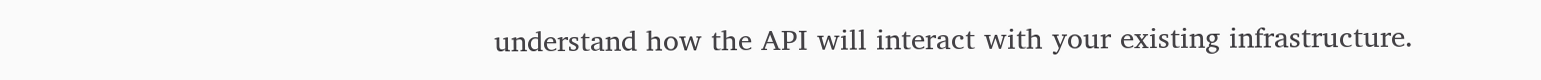understand how the API will interact with your existing infrastructure.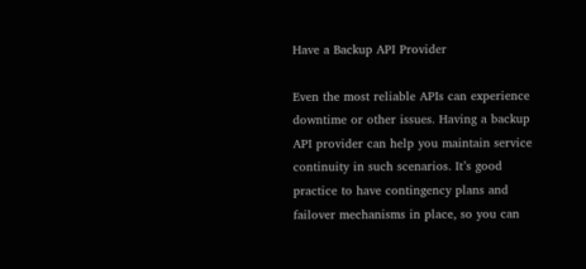Have a Backup API Provider

Even the most reliable APIs can experience downtime or other issues. Having a backup API provider can help you maintain service continuity in such scenarios. It’s good practice to have contingency plans and failover mechanisms in place, so you can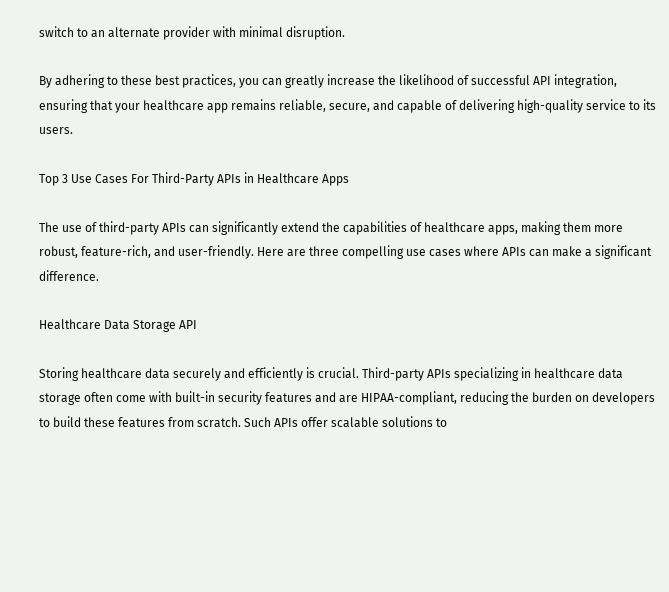switch to an alternate provider with minimal disruption.

By adhering to these best practices, you can greatly increase the likelihood of successful API integration, ensuring that your healthcare app remains reliable, secure, and capable of delivering high-quality service to its users.

Top 3 Use Cases For Third-Party APIs in Healthcare Apps

The use of third-party APIs can significantly extend the capabilities of healthcare apps, making them more robust, feature-rich, and user-friendly. Here are three compelling use cases where APIs can make a significant difference.

Healthcare Data Storage API

Storing healthcare data securely and efficiently is crucial. Third-party APIs specializing in healthcare data storage often come with built-in security features and are HIPAA-compliant, reducing the burden on developers to build these features from scratch. Such APIs offer scalable solutions to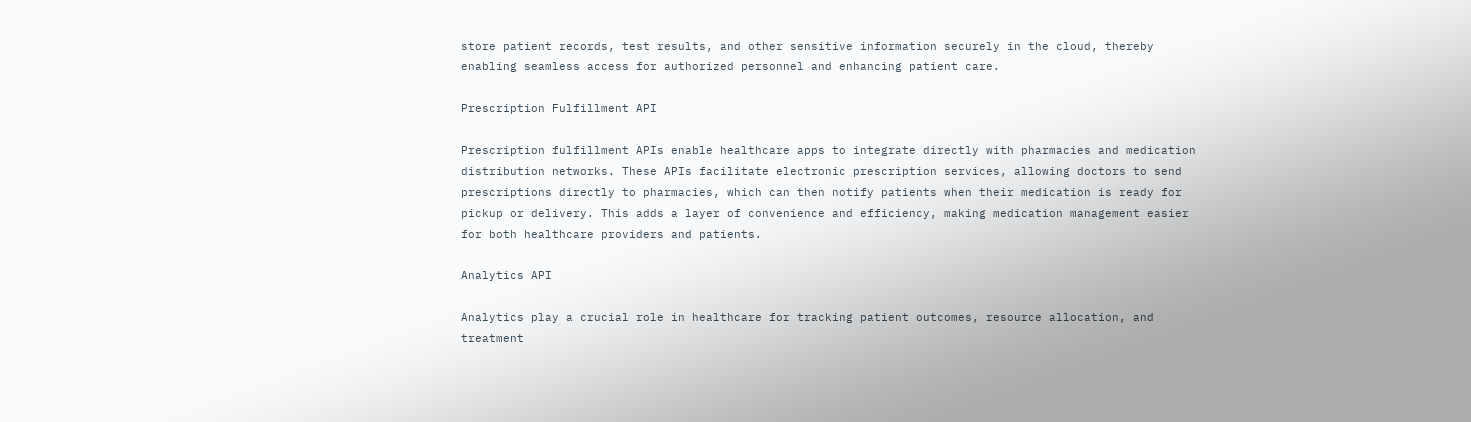store patient records, test results, and other sensitive information securely in the cloud, thereby enabling seamless access for authorized personnel and enhancing patient care.

Prescription Fulfillment API

Prescription fulfillment APIs enable healthcare apps to integrate directly with pharmacies and medication distribution networks. These APIs facilitate electronic prescription services, allowing doctors to send prescriptions directly to pharmacies, which can then notify patients when their medication is ready for pickup or delivery. This adds a layer of convenience and efficiency, making medication management easier for both healthcare providers and patients.

Analytics API

Analytics play a crucial role in healthcare for tracking patient outcomes, resource allocation, and treatment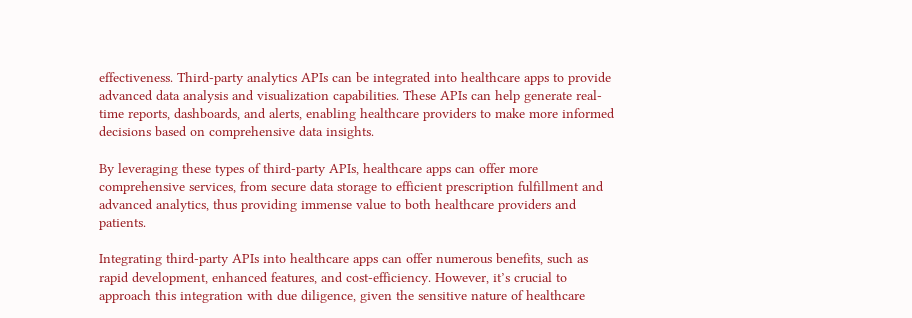effectiveness. Third-party analytics APIs can be integrated into healthcare apps to provide advanced data analysis and visualization capabilities. These APIs can help generate real-time reports, dashboards, and alerts, enabling healthcare providers to make more informed decisions based on comprehensive data insights.

By leveraging these types of third-party APIs, healthcare apps can offer more comprehensive services, from secure data storage to efficient prescription fulfillment and advanced analytics, thus providing immense value to both healthcare providers and patients.

Integrating third-party APIs into healthcare apps can offer numerous benefits, such as rapid development, enhanced features, and cost-efficiency. However, it’s crucial to approach this integration with due diligence, given the sensitive nature of healthcare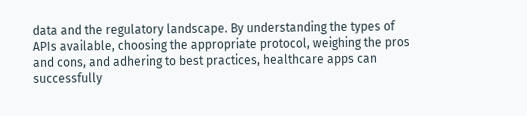data and the regulatory landscape. By understanding the types of APIs available, choosing the appropriate protocol, weighing the pros and cons, and adhering to best practices, healthcare apps can successfully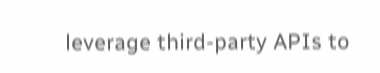leverage third-party APIs to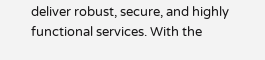deliver robust, secure, and highly functional services. With the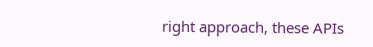right approach, these APIs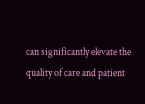can significantly elevate the quality of care and patient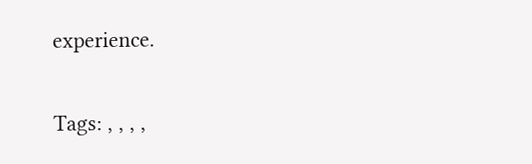experience.

Tags: , , , ,